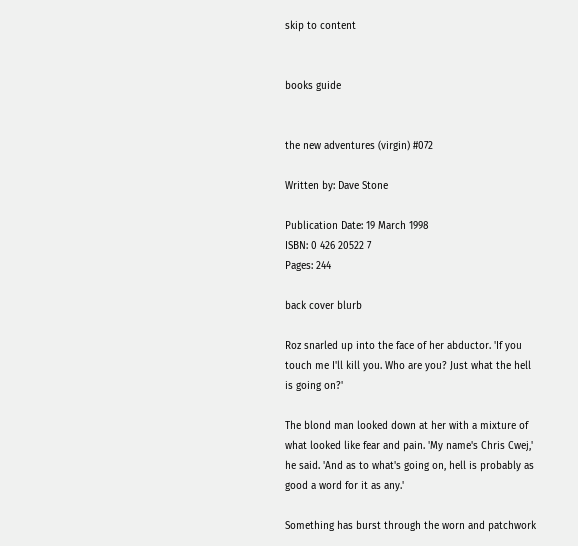skip to content


books guide


the new adventures (virgin) #072

Written by: Dave Stone

Publication Date: 19 March 1998
ISBN: 0 426 20522 7
Pages: 244

back cover blurb

Roz snarled up into the face of her abductor. 'If you touch me I'll kill you. Who are you? Just what the hell is going on?'

The blond man looked down at her with a mixture of what looked like fear and pain. 'My name's Chris Cwej,' he said. 'And as to what's going on, hell is probably as good a word for it as any.'

Something has burst through the worn and patchwork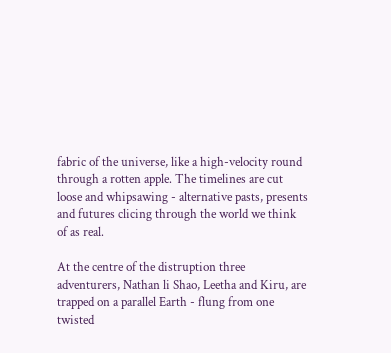fabric of the universe, like a high-velocity round through a rotten apple. The timelines are cut loose and whipsawing - alternative pasts, presents and futures clicing through the world we think of as real.

At the centre of the distruption three adventurers, Nathan li Shao, Leetha and Kiru, are trapped on a parallel Earth - flung from one twisted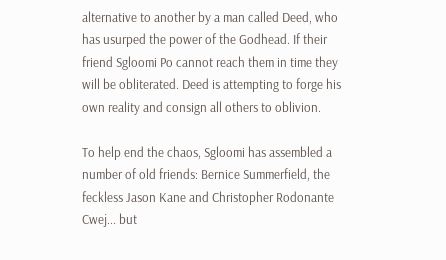alternative to another by a man called Deed, who has usurped the power of the Godhead. If their friend Sgloomi Po cannot reach them in time they will be obliterated. Deed is attempting to forge his own reality and consign all others to oblivion.

To help end the chaos, Sgloomi has assembled a number of old friends: Bernice Summerfield, the feckless Jason Kane and Christopher Rodonante Cwej... but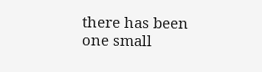there has been one small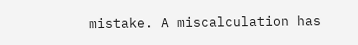mistake. A miscalculation has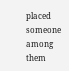placed someone among them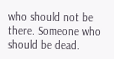who should not be there. Someone who should be dead.